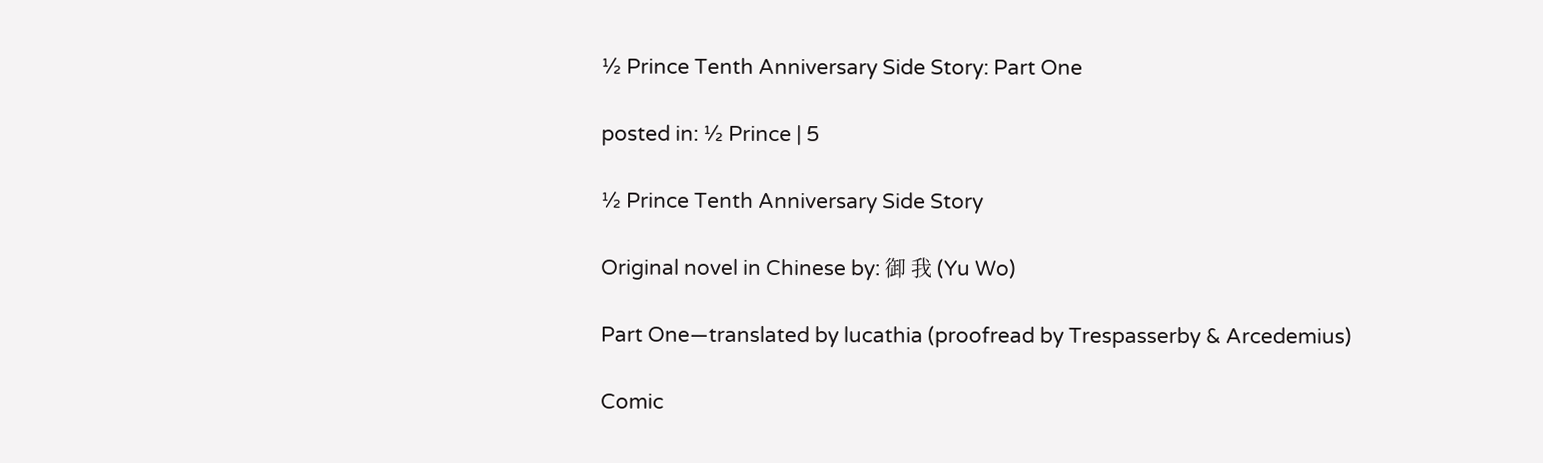½ Prince Tenth Anniversary Side Story: Part One

posted in: ½ Prince | 5

½ Prince Tenth Anniversary Side Story

Original novel in Chinese by: 御 我 (Yu Wo)

Part One—translated by lucathia (proofread by Trespasserby & Arcedemius)

Comic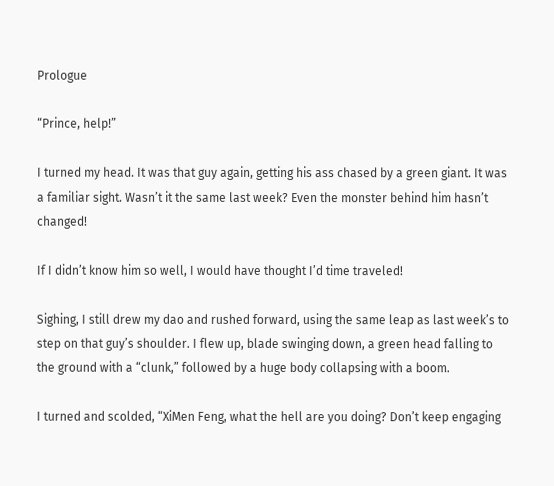Prologue

“Prince, help!”

I turned my head. It was that guy again, getting his ass chased by a green giant. It was a familiar sight. Wasn’t it the same last week? Even the monster behind him hasn’t changed!

If I didn’t know him so well, I would have thought I’d time traveled!

Sighing, I still drew my dao and rushed forward, using the same leap as last week’s to step on that guy’s shoulder. I flew up, blade swinging down, a green head falling to the ground with a “clunk,” followed by a huge body collapsing with a boom.

I turned and scolded, “XiMen Feng, what the hell are you doing? Don’t keep engaging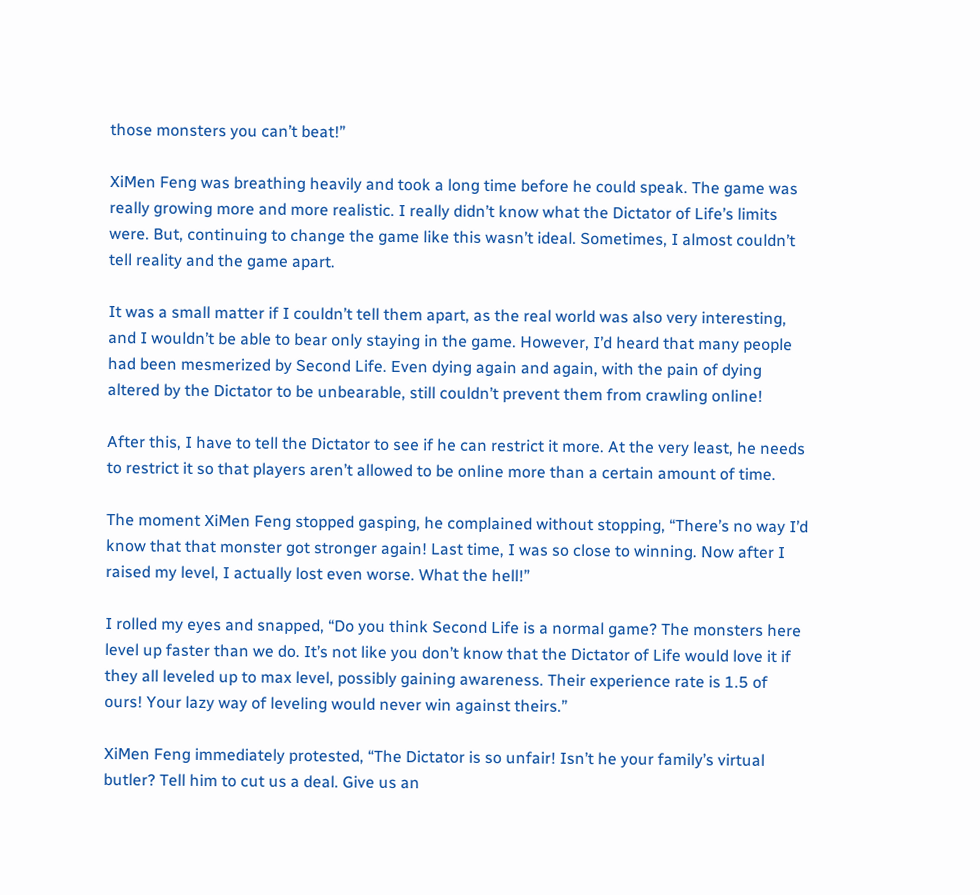those monsters you can’t beat!”

XiMen Feng was breathing heavily and took a long time before he could speak. The game was really growing more and more realistic. I really didn’t know what the Dictator of Life’s limits were. But, continuing to change the game like this wasn’t ideal. Sometimes, I almost couldn’t tell reality and the game apart.

It was a small matter if I couldn’t tell them apart, as the real world was also very interesting, and I wouldn’t be able to bear only staying in the game. However, I’d heard that many people had been mesmerized by Second Life. Even dying again and again, with the pain of dying altered by the Dictator to be unbearable, still couldn’t prevent them from crawling online!

After this, I have to tell the Dictator to see if he can restrict it more. At the very least, he needs to restrict it so that players aren’t allowed to be online more than a certain amount of time.

The moment XiMen Feng stopped gasping, he complained without stopping, “There’s no way I’d know that that monster got stronger again! Last time, I was so close to winning. Now after I raised my level, I actually lost even worse. What the hell!”

I rolled my eyes and snapped, “Do you think Second Life is a normal game? The monsters here level up faster than we do. It’s not like you don’t know that the Dictator of Life would love it if they all leveled up to max level, possibly gaining awareness. Their experience rate is 1.5 of ours! Your lazy way of leveling would never win against theirs.”

XiMen Feng immediately protested, “The Dictator is so unfair! Isn’t he your family’s virtual butler? Tell him to cut us a deal. Give us an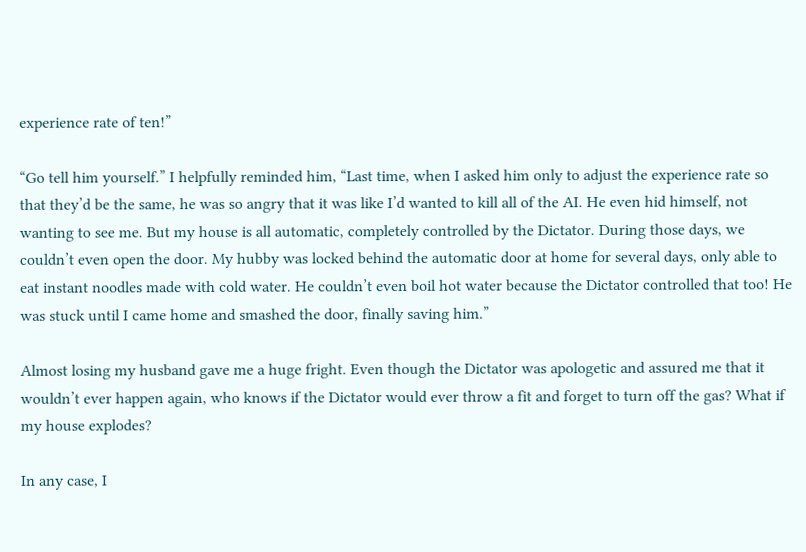experience rate of ten!”

“Go tell him yourself.” I helpfully reminded him, “Last time, when I asked him only to adjust the experience rate so that they’d be the same, he was so angry that it was like I’d wanted to kill all of the AI. He even hid himself, not wanting to see me. But my house is all automatic, completely controlled by the Dictator. During those days, we couldn’t even open the door. My hubby was locked behind the automatic door at home for several days, only able to eat instant noodles made with cold water. He couldn’t even boil hot water because the Dictator controlled that too! He was stuck until I came home and smashed the door, finally saving him.”

Almost losing my husband gave me a huge fright. Even though the Dictator was apologetic and assured me that it wouldn’t ever happen again, who knows if the Dictator would ever throw a fit and forget to turn off the gas? What if my house explodes?

In any case, I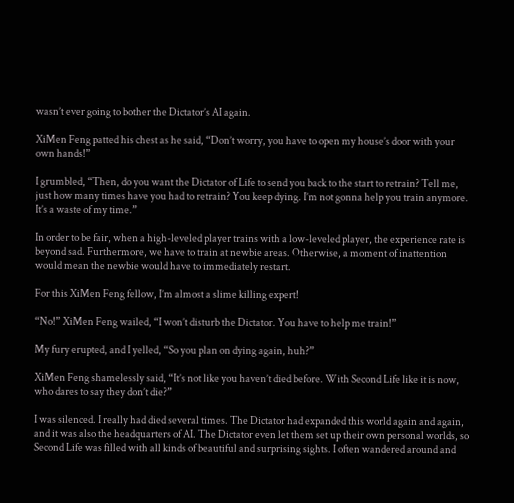wasn’t ever going to bother the Dictator’s AI again.

XiMen Feng patted his chest as he said, “Don’t worry, you have to open my house’s door with your own hands!”

I grumbled, “Then, do you want the Dictator of Life to send you back to the start to retrain? Tell me, just how many times have you had to retrain? You keep dying. I’m not gonna help you train anymore. It’s a waste of my time.”

In order to be fair, when a high-leveled player trains with a low-leveled player, the experience rate is beyond sad. Furthermore, we have to train at newbie areas. Otherwise, a moment of inattention would mean the newbie would have to immediately restart.

For this XiMen Feng fellow, I’m almost a slime killing expert!

“No!” XiMen Feng wailed, “I won’t disturb the Dictator. You have to help me train!”

My fury erupted, and I yelled, “So you plan on dying again, huh?”

XiMen Feng shamelessly said, “It’s not like you haven’t died before. With Second Life like it is now, who dares to say they don’t die?”

I was silenced. I really had died several times. The Dictator had expanded this world again and again, and it was also the headquarters of AI. The Dictator even let them set up their own personal worlds, so Second Life was filled with all kinds of beautiful and surprising sights. I often wandered around and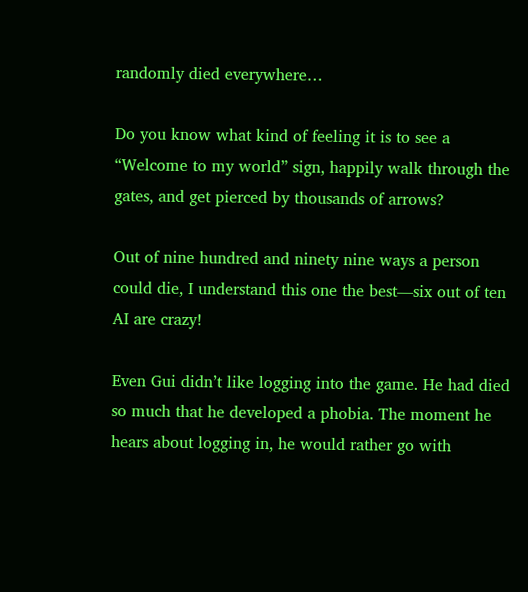randomly died everywhere…

Do you know what kind of feeling it is to see a “Welcome to my world” sign, happily walk through the gates, and get pierced by thousands of arrows?

Out of nine hundred and ninety nine ways a person could die, I understand this one the best—six out of ten AI are crazy!

Even Gui didn’t like logging into the game. He had died so much that he developed a phobia. The moment he hears about logging in, he would rather go with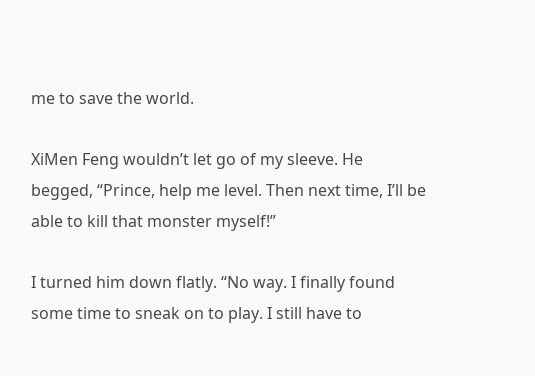me to save the world.

XiMen Feng wouldn’t let go of my sleeve. He begged, “Prince, help me level. Then next time, I’ll be able to kill that monster myself!”

I turned him down flatly. “No way. I finally found some time to sneak on to play. I still have to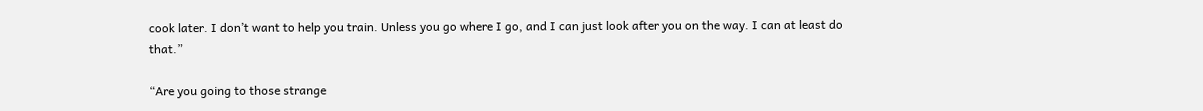cook later. I don’t want to help you train. Unless you go where I go, and I can just look after you on the way. I can at least do that.”

“Are you going to those strange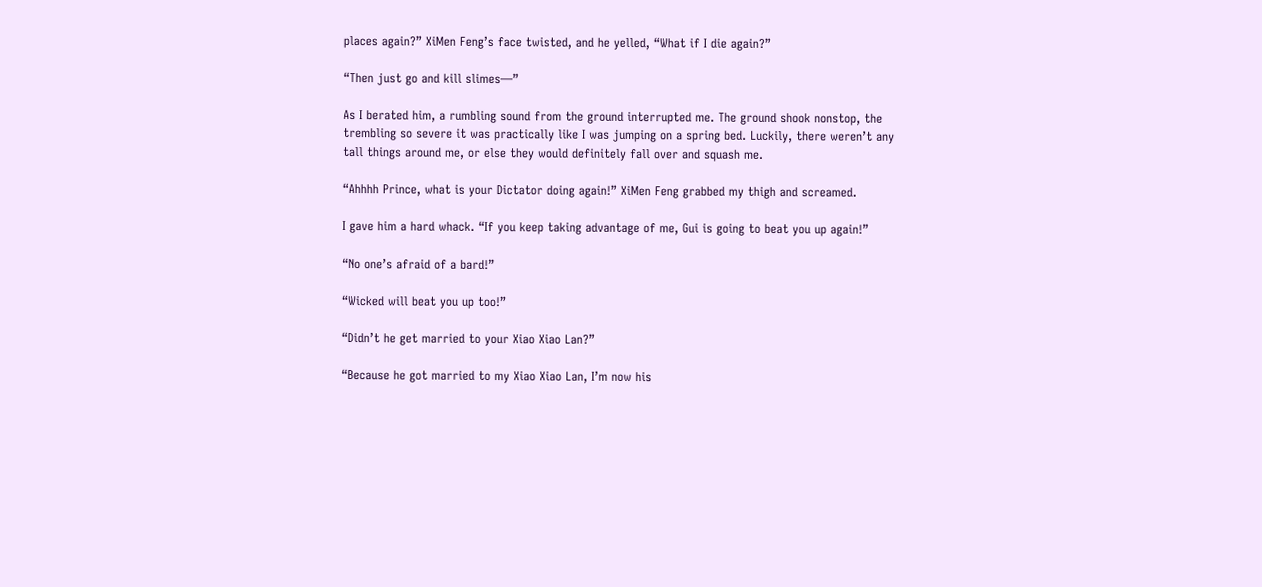places again?” XiMen Feng’s face twisted, and he yelled, “What if I die again?”

“Then just go and kill slimes—”

As I berated him, a rumbling sound from the ground interrupted me. The ground shook nonstop, the trembling so severe it was practically like I was jumping on a spring bed. Luckily, there weren’t any tall things around me, or else they would definitely fall over and squash me.

“Ahhhh Prince, what is your Dictator doing again!” XiMen Feng grabbed my thigh and screamed.

I gave him a hard whack. “If you keep taking advantage of me, Gui is going to beat you up again!”

“No one’s afraid of a bard!”

“Wicked will beat you up too!”

“Didn’t he get married to your Xiao Xiao Lan?”

“Because he got married to my Xiao Xiao Lan, I’m now his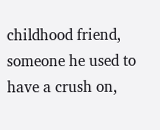childhood friend, someone he used to have a crush on,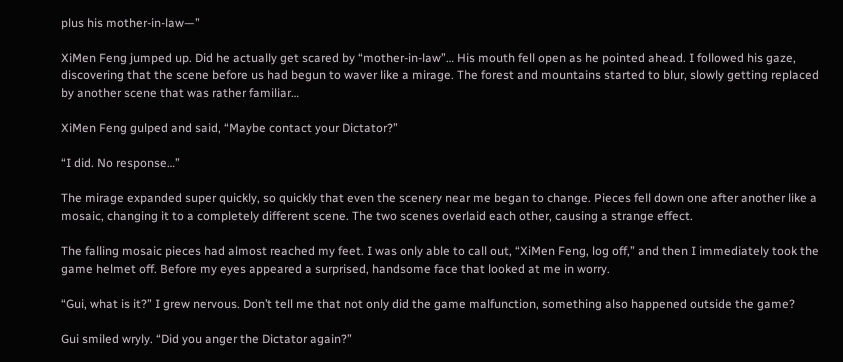plus his mother-in-law—”

XiMen Feng jumped up. Did he actually get scared by “mother-in-law”… His mouth fell open as he pointed ahead. I followed his gaze, discovering that the scene before us had begun to waver like a mirage. The forest and mountains started to blur, slowly getting replaced by another scene that was rather familiar…

XiMen Feng gulped and said, “Maybe contact your Dictator?”

“I did. No response…”

The mirage expanded super quickly, so quickly that even the scenery near me began to change. Pieces fell down one after another like a mosaic, changing it to a completely different scene. The two scenes overlaid each other, causing a strange effect.

The falling mosaic pieces had almost reached my feet. I was only able to call out, “XiMen Feng, log off,” and then I immediately took the game helmet off. Before my eyes appeared a surprised, handsome face that looked at me in worry.

“Gui, what is it?” I grew nervous. Don’t tell me that not only did the game malfunction, something also happened outside the game?

Gui smiled wryly. “Did you anger the Dictator again?”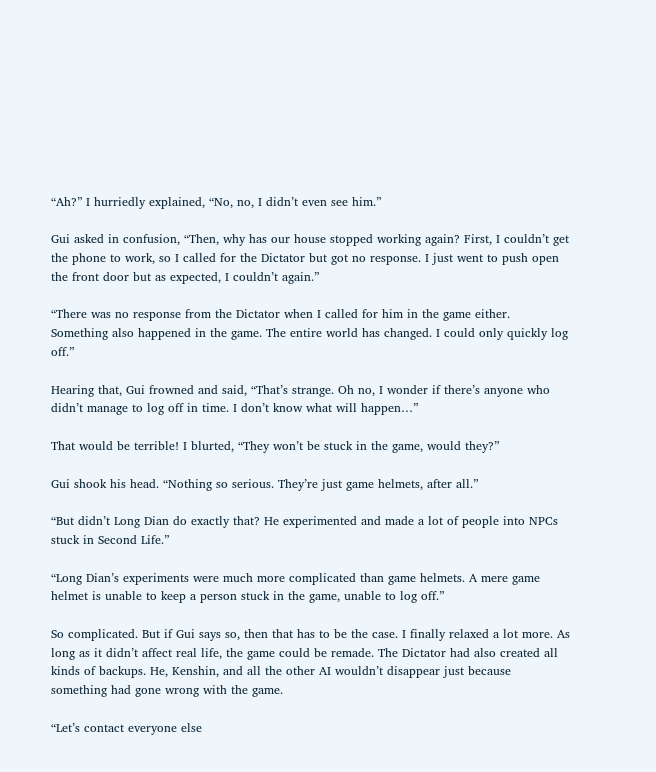“Ah?” I hurriedly explained, “No, no, I didn’t even see him.”

Gui asked in confusion, “Then, why has our house stopped working again? First, I couldn’t get the phone to work, so I called for the Dictator but got no response. I just went to push open the front door but as expected, I couldn’t again.”

“There was no response from the Dictator when I called for him in the game either. Something also happened in the game. The entire world has changed. I could only quickly log off.”

Hearing that, Gui frowned and said, “That’s strange. Oh no, I wonder if there’s anyone who didn’t manage to log off in time. I don’t know what will happen…”

That would be terrible! I blurted, “They won’t be stuck in the game, would they?”

Gui shook his head. “Nothing so serious. They’re just game helmets, after all.”

“But didn’t Long Dian do exactly that? He experimented and made a lot of people into NPCs stuck in Second Life.”

“Long Dian’s experiments were much more complicated than game helmets. A mere game helmet is unable to keep a person stuck in the game, unable to log off.”

So complicated. But if Gui says so, then that has to be the case. I finally relaxed a lot more. As long as it didn’t affect real life, the game could be remade. The Dictator had also created all kinds of backups. He, Kenshin, and all the other AI wouldn’t disappear just because something had gone wrong with the game.

“Let’s contact everyone else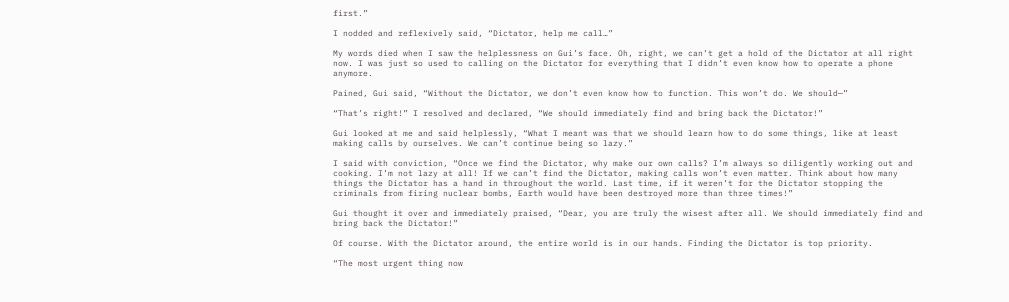first.”

I nodded and reflexively said, “Dictator, help me call…”

My words died when I saw the helplessness on Gui’s face. Oh, right, we can’t get a hold of the Dictator at all right now. I was just so used to calling on the Dictator for everything that I didn’t even know how to operate a phone anymore.

Pained, Gui said, “Without the Dictator, we don’t even know how to function. This won’t do. We should—”

“That’s right!” I resolved and declared, “We should immediately find and bring back the Dictator!”

Gui looked at me and said helplessly, “What I meant was that we should learn how to do some things, like at least making calls by ourselves. We can’t continue being so lazy.”

I said with conviction, “Once we find the Dictator, why make our own calls? I’m always so diligently working out and cooking. I’m not lazy at all! If we can’t find the Dictator, making calls won’t even matter. Think about how many things the Dictator has a hand in throughout the world. Last time, if it weren’t for the Dictator stopping the criminals from firing nuclear bombs, Earth would have been destroyed more than three times!”

Gui thought it over and immediately praised, “Dear, you are truly the wisest after all. We should immediately find and bring back the Dictator!”

Of course. With the Dictator around, the entire world is in our hands. Finding the Dictator is top priority.

“The most urgent thing now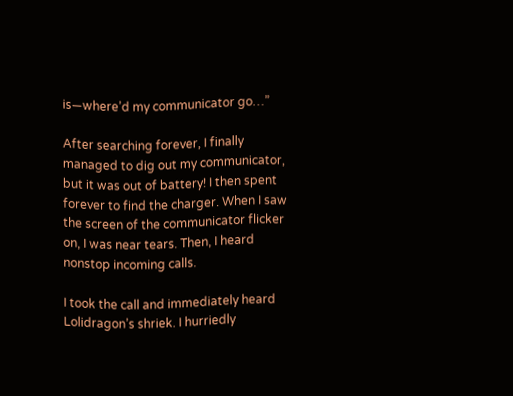is—where’d my communicator go…”

After searching forever, I finally managed to dig out my communicator, but it was out of battery! I then spent forever to find the charger. When I saw the screen of the communicator flicker on, I was near tears. Then, I heard nonstop incoming calls.

I took the call and immediately heard Lolidragon’s shriek. I hurriedly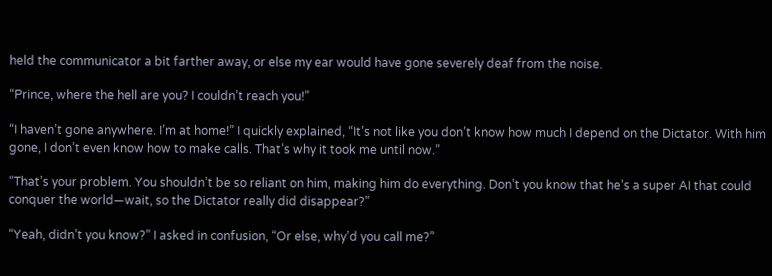held the communicator a bit farther away, or else my ear would have gone severely deaf from the noise.

“Prince, where the hell are you? I couldn’t reach you!”

“I haven’t gone anywhere. I’m at home!” I quickly explained, “It’s not like you don’t know how much I depend on the Dictator. With him gone, I don’t even know how to make calls. That’s why it took me until now.”

“That’s your problem. You shouldn’t be so reliant on him, making him do everything. Don’t you know that he’s a super AI that could conquer the world—wait, so the Dictator really did disappear?”

“Yeah, didn’t you know?” I asked in confusion, “Or else, why’d you call me?”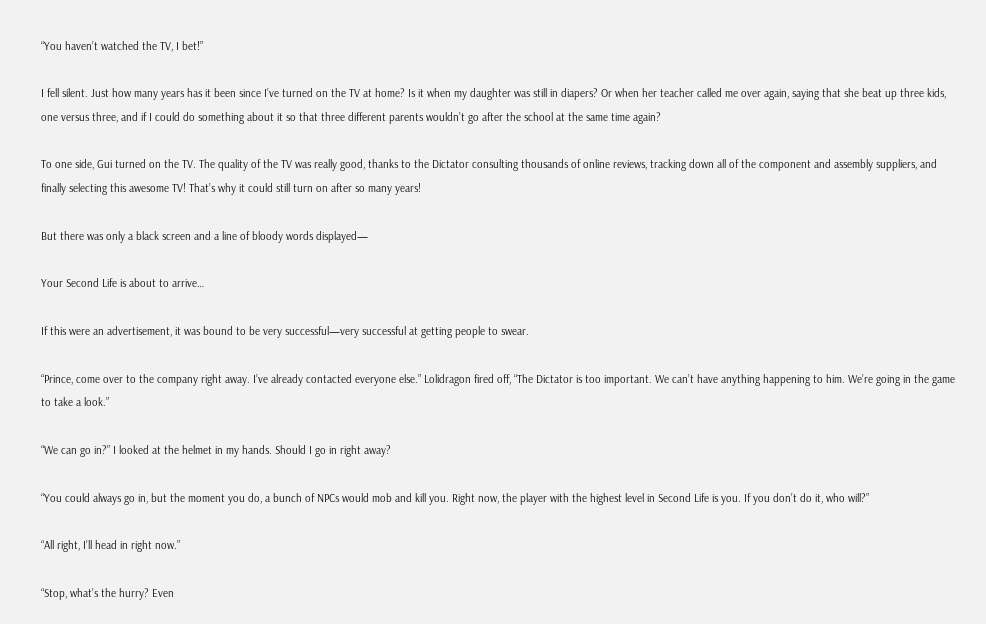“You haven’t watched the TV, I bet!”

I fell silent. Just how many years has it been since I’ve turned on the TV at home? Is it when my daughter was still in diapers? Or when her teacher called me over again, saying that she beat up three kids, one versus three, and if I could do something about it so that three different parents wouldn’t go after the school at the same time again?

To one side, Gui turned on the TV. The quality of the TV was really good, thanks to the Dictator consulting thousands of online reviews, tracking down all of the component and assembly suppliers, and finally selecting this awesome TV! That’s why it could still turn on after so many years!

But there was only a black screen and a line of bloody words displayed—

Your Second Life is about to arrive…

If this were an advertisement, it was bound to be very successful—very successful at getting people to swear.

“Prince, come over to the company right away. I’ve already contacted everyone else.” Lolidragon fired off, “The Dictator is too important. We can’t have anything happening to him. We’re going in the game to take a look.”

“We can go in?” I looked at the helmet in my hands. Should I go in right away?

“You could always go in, but the moment you do, a bunch of NPCs would mob and kill you. Right now, the player with the highest level in Second Life is you. If you don’t do it, who will?”

“All right, I’ll head in right now.”

“Stop, what’s the hurry? Even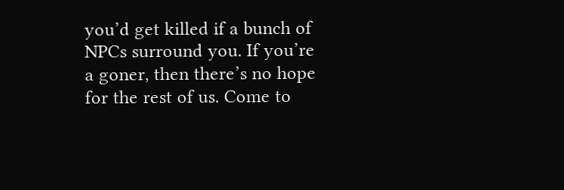you’d get killed if a bunch of NPCs surround you. If you’re a goner, then there’s no hope for the rest of us. Come to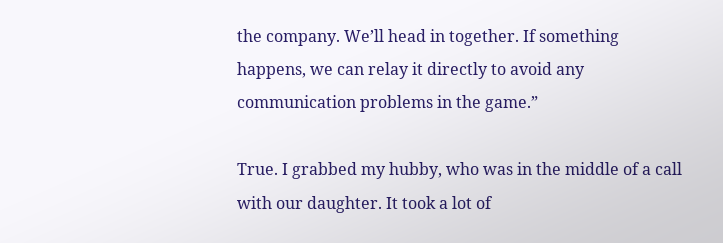the company. We’ll head in together. If something happens, we can relay it directly to avoid any communication problems in the game.”

True. I grabbed my hubby, who was in the middle of a call with our daughter. It took a lot of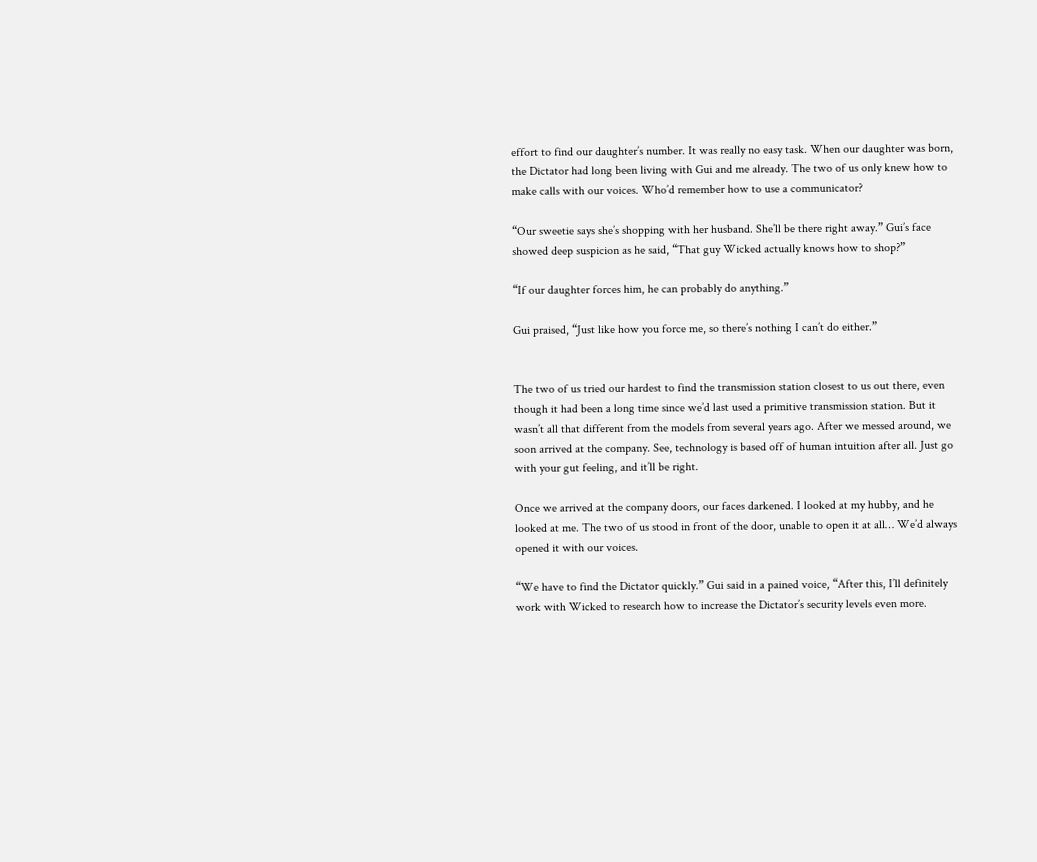effort to find our daughter’s number. It was really no easy task. When our daughter was born, the Dictator had long been living with Gui and me already. The two of us only knew how to make calls with our voices. Who’d remember how to use a communicator?

“Our sweetie says she’s shopping with her husband. She’ll be there right away.” Gui’s face showed deep suspicion as he said, “That guy Wicked actually knows how to shop?”

“If our daughter forces him, he can probably do anything.”

Gui praised, “Just like how you force me, so there’s nothing I can’t do either.”


The two of us tried our hardest to find the transmission station closest to us out there, even though it had been a long time since we’d last used a primitive transmission station. But it wasn’t all that different from the models from several years ago. After we messed around, we soon arrived at the company. See, technology is based off of human intuition after all. Just go with your gut feeling, and it’ll be right.

Once we arrived at the company doors, our faces darkened. I looked at my hubby, and he looked at me. The two of us stood in front of the door, unable to open it at all… We’d always opened it with our voices.

“We have to find the Dictator quickly.” Gui said in a pained voice, “After this, I’ll definitely work with Wicked to research how to increase the Dictator’s security levels even more.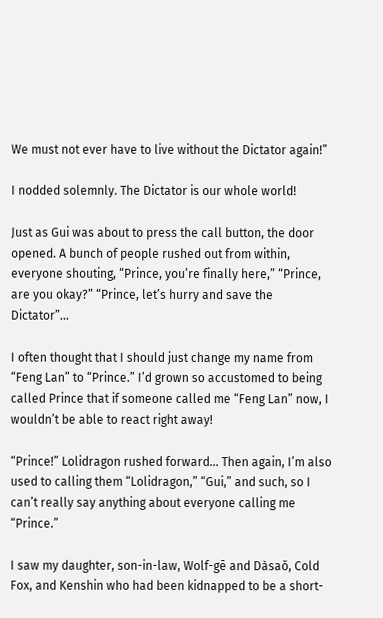We must not ever have to live without the Dictator again!”

I nodded solemnly. The Dictator is our whole world!

Just as Gui was about to press the call button, the door opened. A bunch of people rushed out from within, everyone shouting, “Prince, you’re finally here,” “Prince, are you okay?” “Prince, let’s hurry and save the Dictator”…

I often thought that I should just change my name from “Feng Lan” to “Prince.” I’d grown so accustomed to being called Prince that if someone called me “Feng Lan” now, I wouldn’t be able to react right away!

“Prince!” Lolidragon rushed forward… Then again, I’m also used to calling them “Lolidragon,” “Gui,” and such, so I can’t really say anything about everyone calling me “Prince.”

I saw my daughter, son-in-law, Wolf-gē and Dàsaǒ, Cold Fox, and Kenshin who had been kidnapped to be a short-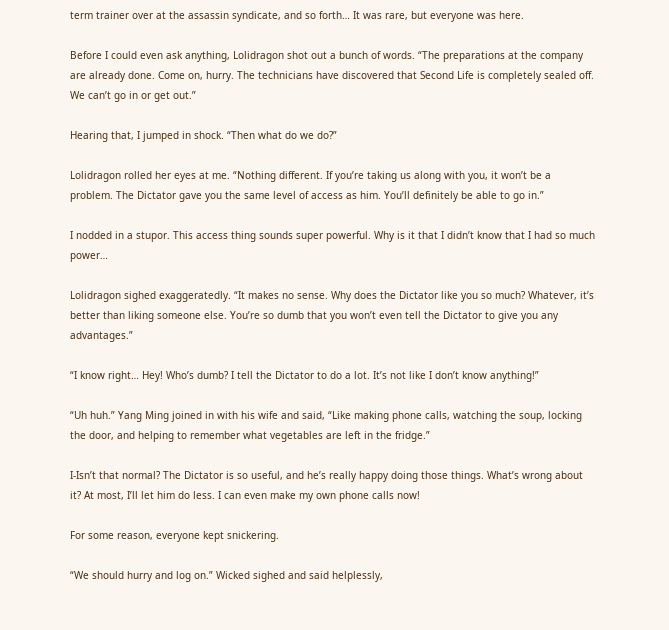term trainer over at the assassin syndicate, and so forth… It was rare, but everyone was here.

Before I could even ask anything, Lolidragon shot out a bunch of words. “The preparations at the company are already done. Come on, hurry. The technicians have discovered that Second Life is completely sealed off. We can’t go in or get out.”

Hearing that, I jumped in shock. “Then what do we do?”

Lolidragon rolled her eyes at me. “Nothing different. If you’re taking us along with you, it won’t be a problem. The Dictator gave you the same level of access as him. You’ll definitely be able to go in.”

I nodded in a stupor. This access thing sounds super powerful. Why is it that I didn’t know that I had so much power…

Lolidragon sighed exaggeratedly. “It makes no sense. Why does the Dictator like you so much? Whatever, it’s better than liking someone else. You’re so dumb that you won’t even tell the Dictator to give you any advantages.”

“I know right… Hey! Who’s dumb? I tell the Dictator to do a lot. It’s not like I don’t know anything!”

“Uh huh.” Yang Ming joined in with his wife and said, “Like making phone calls, watching the soup, locking the door, and helping to remember what vegetables are left in the fridge.”

I-Isn’t that normal? The Dictator is so useful, and he’s really happy doing those things. What’s wrong about it? At most, I’ll let him do less. I can even make my own phone calls now!

For some reason, everyone kept snickering.

“We should hurry and log on.” Wicked sighed and said helplessly,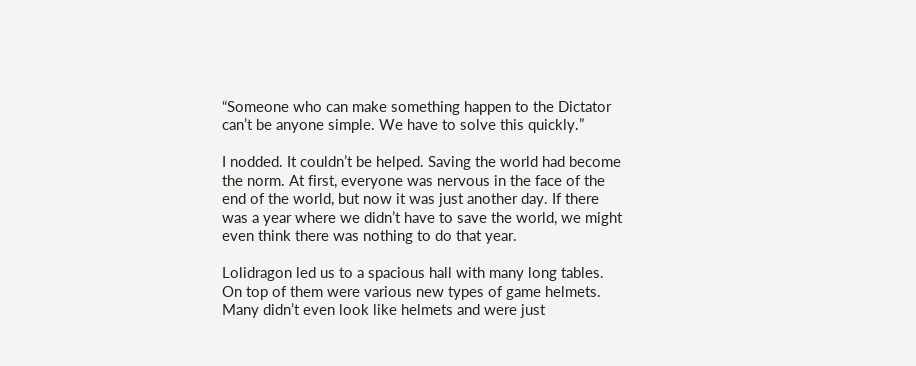“Someone who can make something happen to the Dictator can’t be anyone simple. We have to solve this quickly.”

I nodded. It couldn’t be helped. Saving the world had become the norm. At first, everyone was nervous in the face of the end of the world, but now it was just another day. If there was a year where we didn’t have to save the world, we might even think there was nothing to do that year.

Lolidragon led us to a spacious hall with many long tables. On top of them were various new types of game helmets. Many didn’t even look like helmets and were just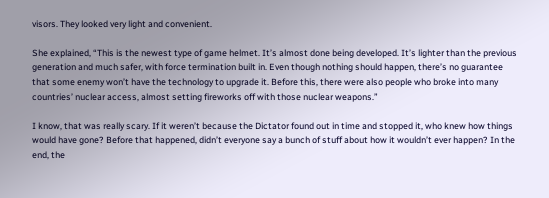visors. They looked very light and convenient.

She explained, “This is the newest type of game helmet. It’s almost done being developed. It’s lighter than the previous generation and much safer, with force termination built in. Even though nothing should happen, there’s no guarantee that some enemy won’t have the technology to upgrade it. Before this, there were also people who broke into many countries’ nuclear access, almost setting fireworks off with those nuclear weapons.”

I know, that was really scary. If it weren’t because the Dictator found out in time and stopped it, who knew how things would have gone? Before that happened, didn’t everyone say a bunch of stuff about how it wouldn’t ever happen? In the end, the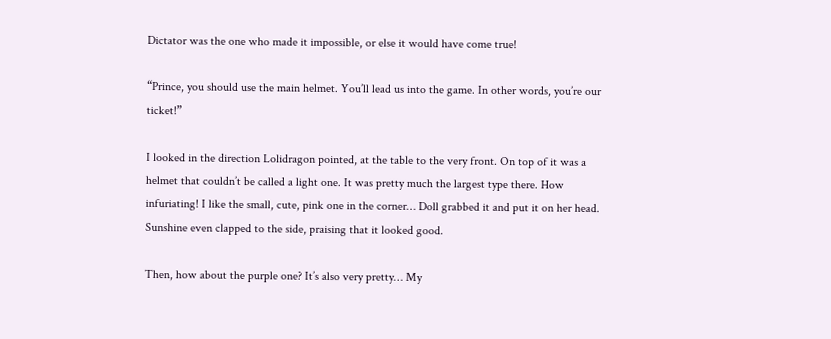Dictator was the one who made it impossible, or else it would have come true!

“Prince, you should use the main helmet. You’ll lead us into the game. In other words, you’re our ticket!”

I looked in the direction Lolidragon pointed, at the table to the very front. On top of it was a helmet that couldn’t be called a light one. It was pretty much the largest type there. How infuriating! I like the small, cute, pink one in the corner… Doll grabbed it and put it on her head. Sunshine even clapped to the side, praising that it looked good.

Then, how about the purple one? It’s also very pretty… My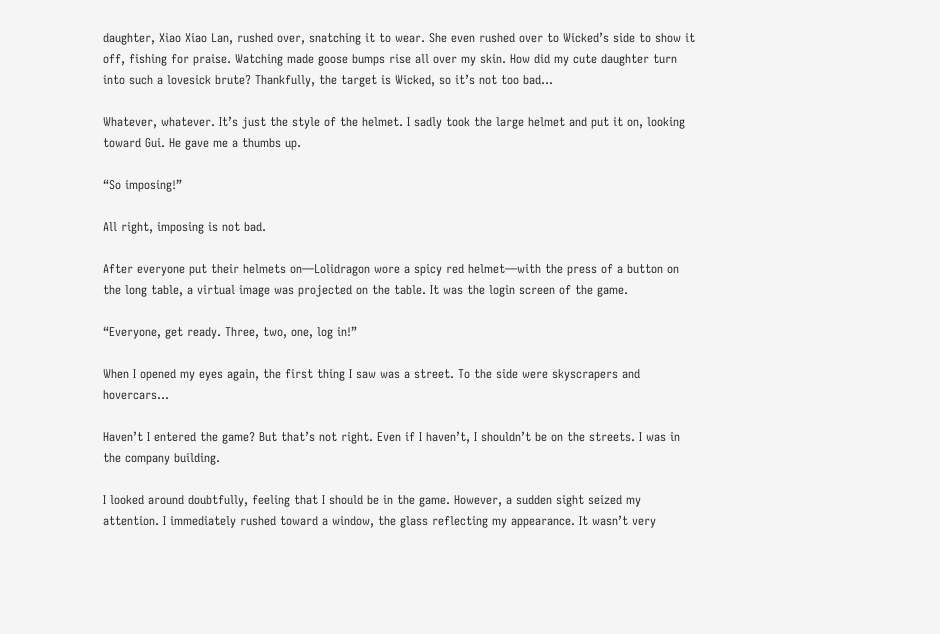daughter, Xiao Xiao Lan, rushed over, snatching it to wear. She even rushed over to Wicked’s side to show it off, fishing for praise. Watching made goose bumps rise all over my skin. How did my cute daughter turn into such a lovesick brute? Thankfully, the target is Wicked, so it’s not too bad…

Whatever, whatever. It’s just the style of the helmet. I sadly took the large helmet and put it on, looking toward Gui. He gave me a thumbs up.

“So imposing!”

All right, imposing is not bad.

After everyone put their helmets on—Lolidragon wore a spicy red helmet—with the press of a button on the long table, a virtual image was projected on the table. It was the login screen of the game.

“Everyone, get ready. Three, two, one, log in!”

When I opened my eyes again, the first thing I saw was a street. To the side were skyscrapers and hovercars…

Haven’t I entered the game? But that’s not right. Even if I haven’t, I shouldn’t be on the streets. I was in the company building.

I looked around doubtfully, feeling that I should be in the game. However, a sudden sight seized my attention. I immediately rushed toward a window, the glass reflecting my appearance. It wasn’t very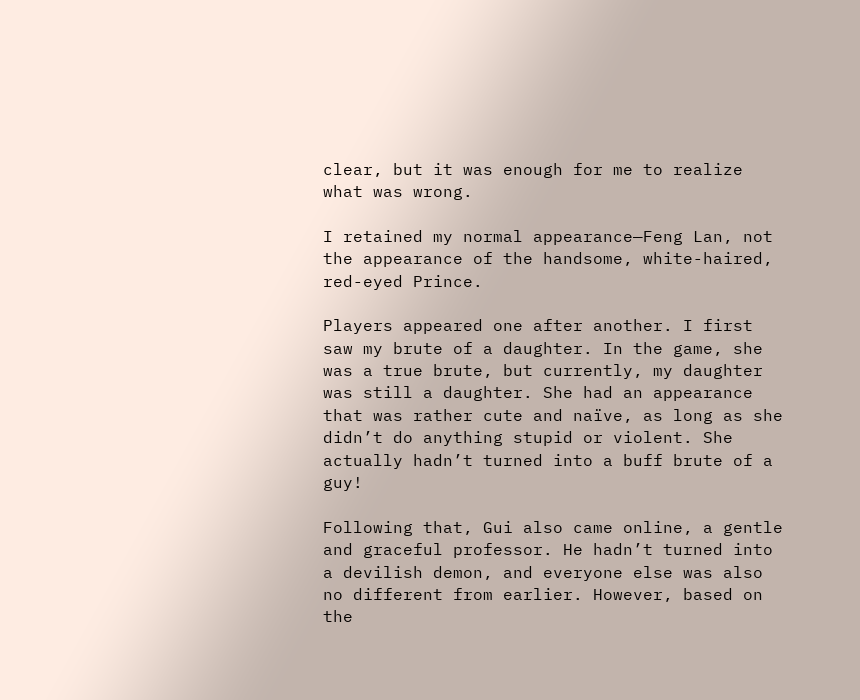clear, but it was enough for me to realize what was wrong.

I retained my normal appearance—Feng Lan, not the appearance of the handsome, white-haired, red-eyed Prince.

Players appeared one after another. I first saw my brute of a daughter. In the game, she was a true brute, but currently, my daughter was still a daughter. She had an appearance that was rather cute and naïve, as long as she didn’t do anything stupid or violent. She actually hadn’t turned into a buff brute of a guy!

Following that, Gui also came online, a gentle and graceful professor. He hadn’t turned into a devilish demon, and everyone else was also no different from earlier. However, based on the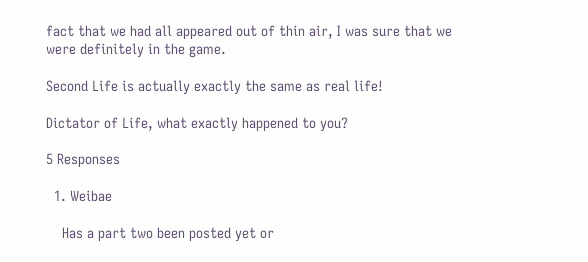fact that we had all appeared out of thin air, I was sure that we were definitely in the game.

Second Life is actually exactly the same as real life!

Dictator of Life, what exactly happened to you?

5 Responses

  1. Weibae

    Has a part two been posted yet or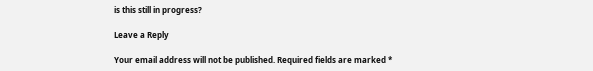is this still in progress?

Leave a Reply

Your email address will not be published. Required fields are marked *